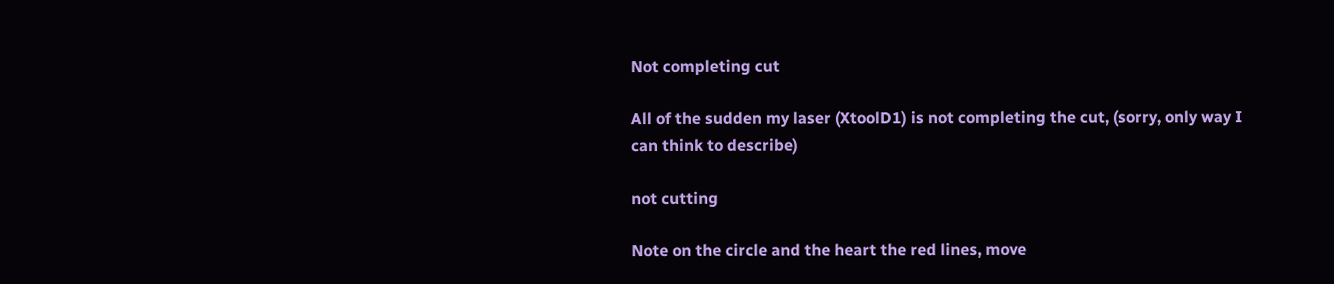Not completing cut

All of the sudden my laser (XtoolD1) is not completing the cut, (sorry, only way I can think to describe)

not cutting

Note on the circle and the heart the red lines, move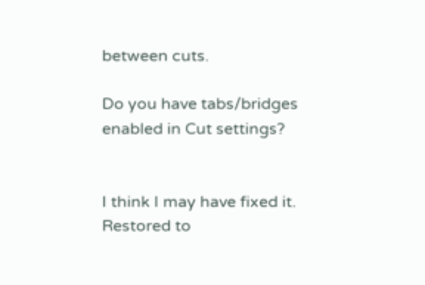between cuts.

Do you have tabs/bridges enabled in Cut settings?


I think I may have fixed it. Restored to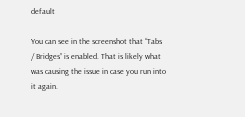default

You can see in the screenshot that “Tabs / Bridges” is enabled. That is likely what was causing the issue in case you run into it again.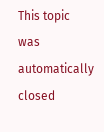This topic was automatically closed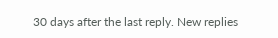30 days after the last reply. New replies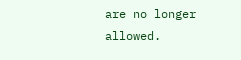are no longer allowed.